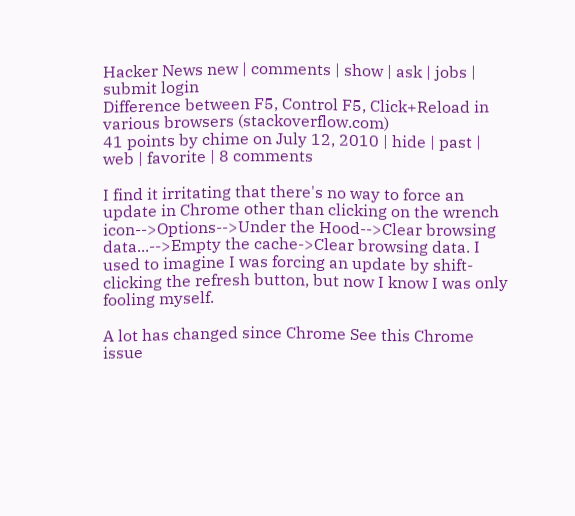Hacker News new | comments | show | ask | jobs | submit login
Difference between F5, Control F5, Click+Reload in various browsers (stackoverflow.com)
41 points by chime on July 12, 2010 | hide | past | web | favorite | 8 comments

I find it irritating that there's no way to force an update in Chrome other than clicking on the wrench icon-->Options-->Under the Hood-->Clear browsing data...-->Empty the cache->Clear browsing data. I used to imagine I was forcing an update by shift-clicking the refresh button, but now I know I was only fooling myself.

A lot has changed since Chrome See this Chrome issue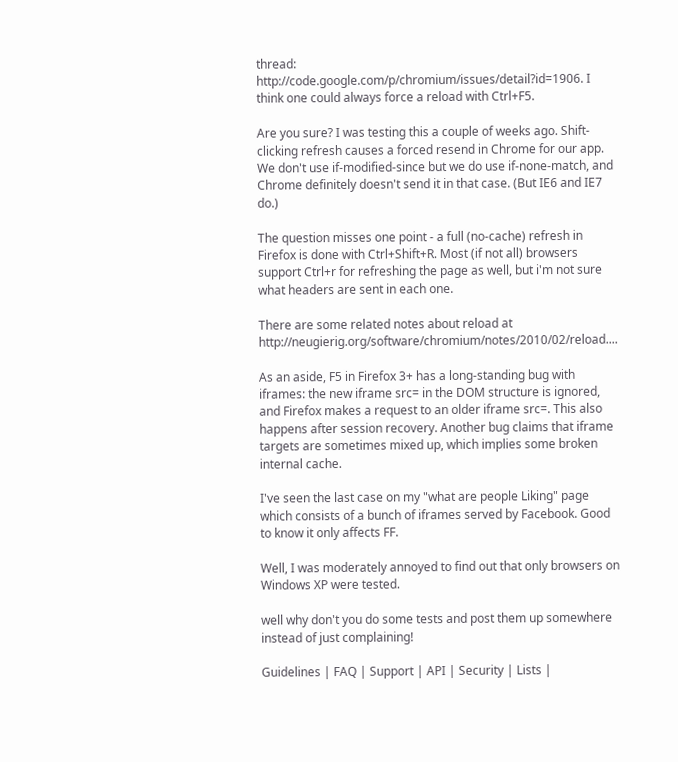thread: http://code.google.com/p/chromium/issues/detail?id=1906. I think one could always force a reload with Ctrl+F5.

Are you sure? I was testing this a couple of weeks ago. Shift-clicking refresh causes a forced resend in Chrome for our app. We don't use if-modified-since but we do use if-none-match, and Chrome definitely doesn't send it in that case. (But IE6 and IE7 do.)

The question misses one point - a full (no-cache) refresh in Firefox is done with Ctrl+Shift+R. Most (if not all) browsers support Ctrl+r for refreshing the page as well, but i'm not sure what headers are sent in each one.

There are some related notes about reload at http://neugierig.org/software/chromium/notes/2010/02/reload....

As an aside, F5 in Firefox 3+ has a long-standing bug with iframes: the new iframe src= in the DOM structure is ignored, and Firefox makes a request to an older iframe src=. This also happens after session recovery. Another bug claims that iframe targets are sometimes mixed up, which implies some broken internal cache.

I've seen the last case on my "what are people Liking" page which consists of a bunch of iframes served by Facebook. Good to know it only affects FF.

Well, I was moderately annoyed to find out that only browsers on Windows XP were tested.

well why don't you do some tests and post them up somewhere instead of just complaining!

Guidelines | FAQ | Support | API | Security | Lists |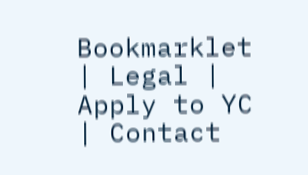Bookmarklet | Legal | Apply to YC | Contact